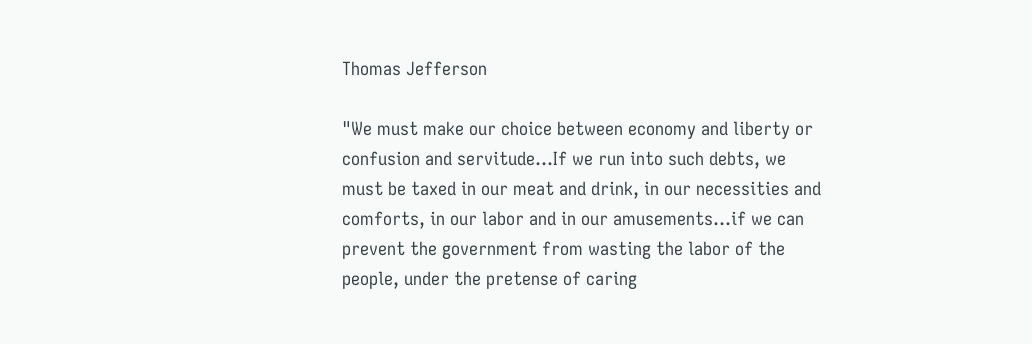Thomas Jefferson

"We must make our choice between economy and liberty or confusion and servitude...If we run into such debts, we must be taxed in our meat and drink, in our necessities and comforts, in our labor and in our amusements...if we can prevent the government from wasting the labor of the people, under the pretense of caring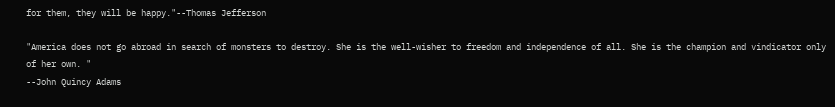for them, they will be happy."--Thomas Jefferson

"America does not go abroad in search of monsters to destroy. She is the well-wisher to freedom and independence of all. She is the champion and vindicator only of her own. "
--John Quincy Adams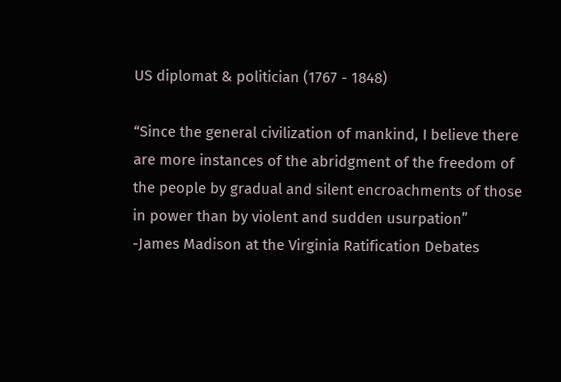US diplomat & politician (1767 - 1848)

“Since the general civilization of mankind, I believe there are more instances of the abridgment of the freedom of the people by gradual and silent encroachments of those in power than by violent and sudden usurpation”
-James Madison at the Virginia Ratification Debates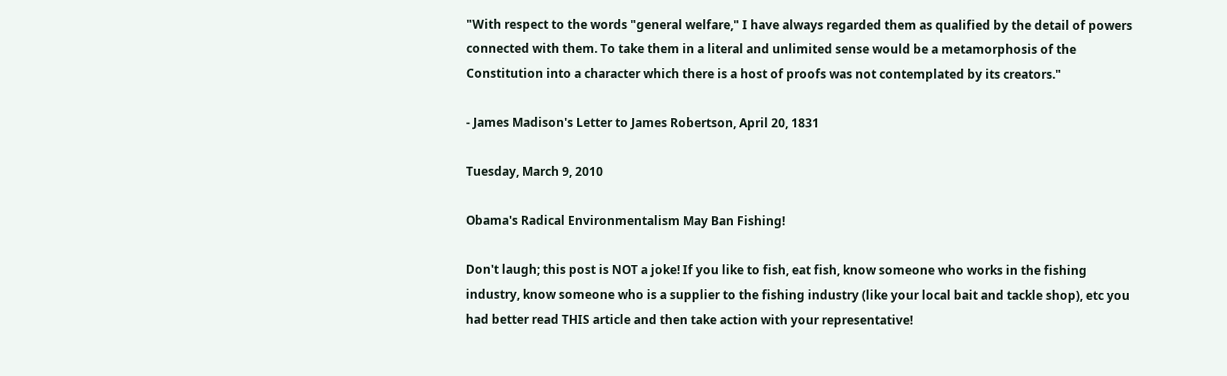"With respect to the words "general welfare," I have always regarded them as qualified by the detail of powers connected with them. To take them in a literal and unlimited sense would be a metamorphosis of the Constitution into a character which there is a host of proofs was not contemplated by its creators."

- James Madison's Letter to James Robertson, April 20, 1831

Tuesday, March 9, 2010

Obama's Radical Environmentalism May Ban Fishing!

Don't laugh; this post is NOT a joke! If you like to fish, eat fish, know someone who works in the fishing industry, know someone who is a supplier to the fishing industry (like your local bait and tackle shop), etc you had better read THIS article and then take action with your representative!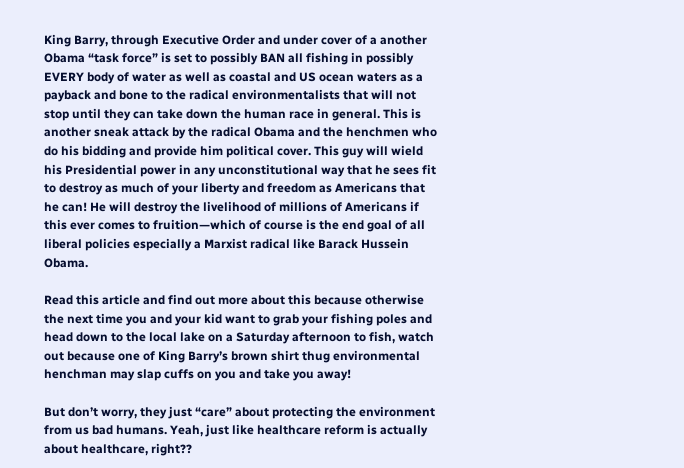King Barry, through Executive Order and under cover of a another Obama “task force” is set to possibly BAN all fishing in possibly EVERY body of water as well as coastal and US ocean waters as a payback and bone to the radical environmentalists that will not stop until they can take down the human race in general. This is another sneak attack by the radical Obama and the henchmen who do his bidding and provide him political cover. This guy will wield his Presidential power in any unconstitutional way that he sees fit to destroy as much of your liberty and freedom as Americans that he can! He will destroy the livelihood of millions of Americans if this ever comes to fruition—which of course is the end goal of all liberal policies especially a Marxist radical like Barack Hussein Obama.

Read this article and find out more about this because otherwise the next time you and your kid want to grab your fishing poles and head down to the local lake on a Saturday afternoon to fish, watch out because one of King Barry’s brown shirt thug environmental henchman may slap cuffs on you and take you away!

But don’t worry, they just “care” about protecting the environment from us bad humans. Yeah, just like healthcare reform is actually about healthcare, right??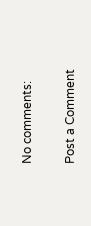No comments:

Post a Comment